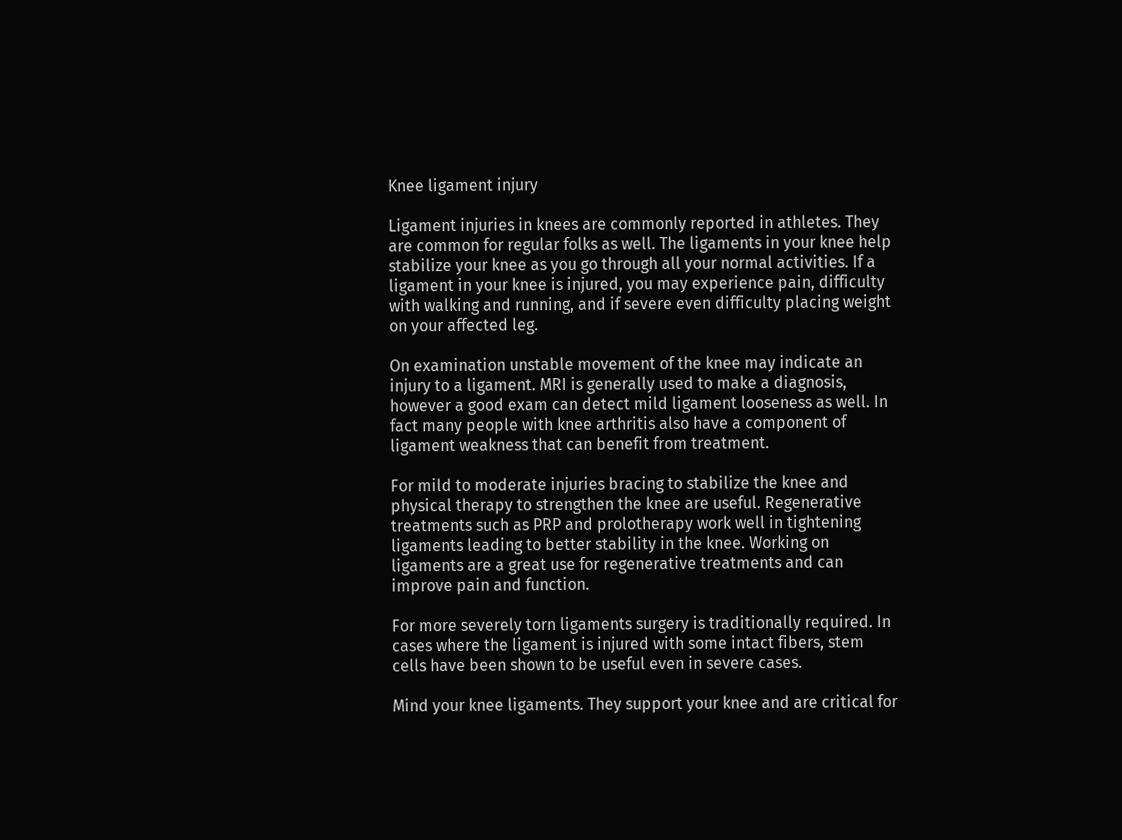Knee ligament injury

Ligament injuries in knees are commonly reported in athletes. They are common for regular folks as well. The ligaments in your knee help stabilize your knee as you go through all your normal activities. If a ligament in your knee is injured, you may experience pain, difficulty with walking and running, and if severe even difficulty placing weight on your affected leg.

On examination unstable movement of the knee may indicate an injury to a ligament. MRI is generally used to make a diagnosis, however a good exam can detect mild ligament looseness as well. In fact many people with knee arthritis also have a component of ligament weakness that can benefit from treatment.

For mild to moderate injuries bracing to stabilize the knee and physical therapy to strengthen the knee are useful. Regenerative treatments such as PRP and prolotherapy work well in tightening ligaments leading to better stability in the knee. Working on ligaments are a great use for regenerative treatments and can improve pain and function.

For more severely torn ligaments surgery is traditionally required. In cases where the ligament is injured with some intact fibers, stem cells have been shown to be useful even in severe cases.

Mind your knee ligaments. They support your knee and are critical for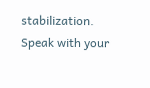stabilization. Speak with your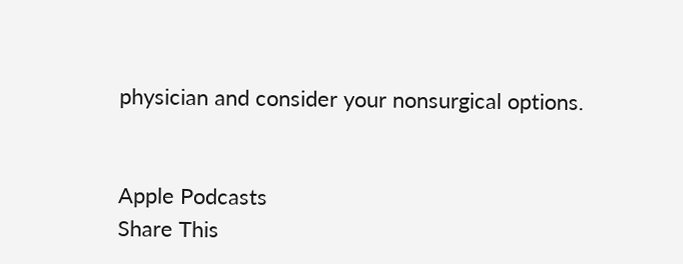physician and consider your nonsurgical options.


Apple Podcasts
Share This